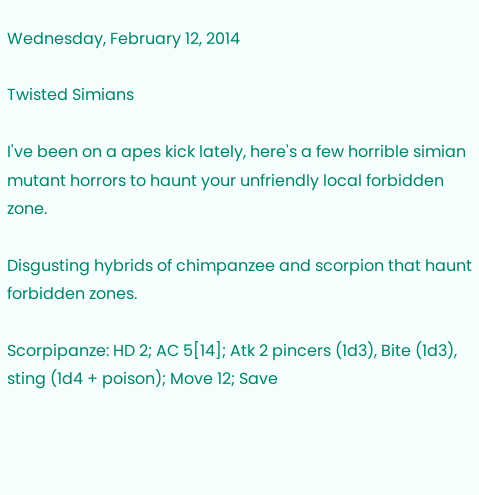Wednesday, February 12, 2014

Twisted Simians

I've been on a apes kick lately, here's a few horrible simian mutant horrors to haunt your unfriendly local forbidden zone.

Disgusting hybrids of chimpanzee and scorpion that haunt forbidden zones.

Scorpipanze: HD 2; AC 5[14]; Atk 2 pincers (1d3), Bite (1d3), sting (1d4 + poison); Move 12; Save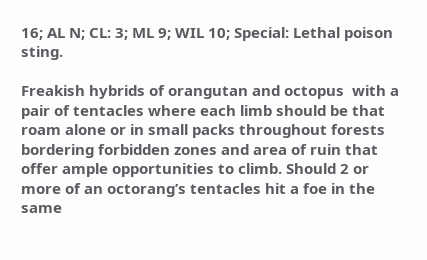16; AL N; CL: 3; ML 9; WIL 10; Special: Lethal poison sting.

Freakish hybrids of orangutan and octopus  with a pair of tentacles where each limb should be that roam alone or in small packs throughout forests bordering forbidden zones and area of ruin that offer ample opportunities to climb. Should 2 or more of an octorang’s tentacles hit a foe in the same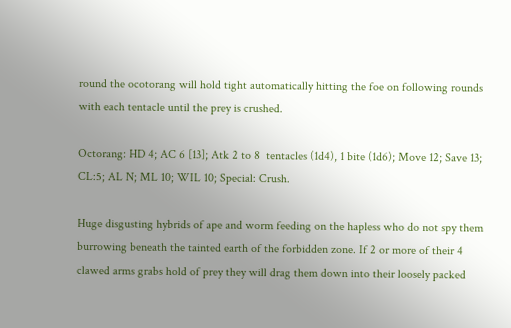round the ocotorang will hold tight automatically hitting the foe on following rounds with each tentacle until the prey is crushed.

Octorang: HD 4; AC 6 [13]; Atk 2 to 8  tentacles (1d4), 1 bite (1d6); Move 12; Save 13; CL:5; AL N; ML 10; WIL 10; Special: Crush.

Huge disgusting hybrids of ape and worm feeding on the hapless who do not spy them burrowing beneath the tainted earth of the forbidden zone. If 2 or more of their 4 clawed arms grabs hold of prey they will drag them down into their loosely packed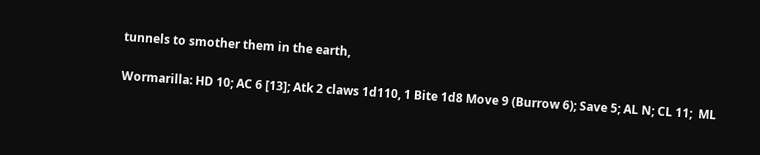tunnels to smother them in the earth,

Wormarilla: HD 10; AC 6 [13]; Atk 2 claws 1d110, 1 Bite 1d8 Move 9 (Burrow 6); Save 5; AL N; CL 11;  ML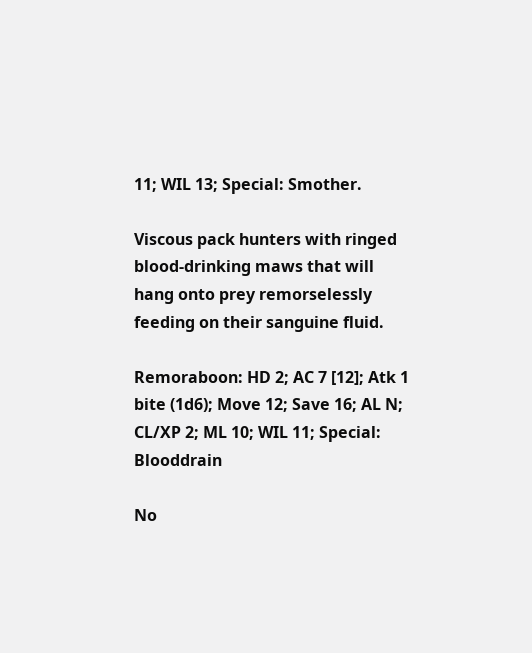11; WIL 13; Special: Smother.

Viscous pack hunters with ringed blood-drinking maws that will hang onto prey remorselessly feeding on their sanguine fluid.

Remoraboon: HD 2; AC 7 [12]; Atk 1 bite (1d6); Move 12; Save 16; AL N; CL/XP 2; ML 10; WIL 11; Special: Blooddrain

No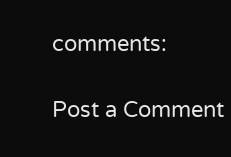comments:

Post a Comment